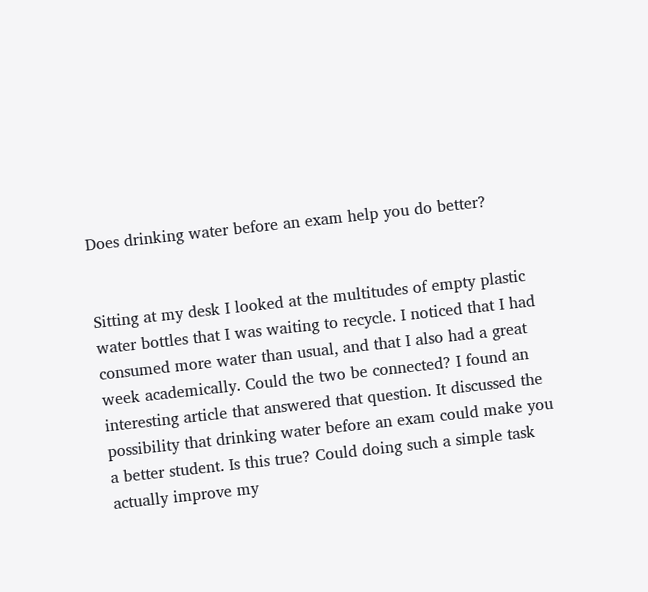Does drinking water before an exam help you do better?


Sitting at my desk I looked at the multitudes of empty plastic water bottles that I was waiting to recycle. I noticed that I had consumed more water than usual, and that I also had a great week academically. Could the two be connected? I found an interesting article that answered that question. It discussed the possibility that drinking water before an exam could make you a better student. Is this true? Could doing such a simple task actually improve my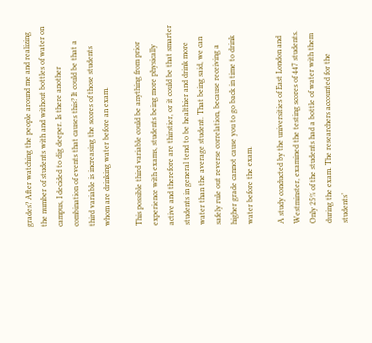grades? After watching the people around me and realizing the number of students with and without bottles of water on campus, I decided to dig deeper. Is there another combination of events that causes this? It could be that a third variable is increasing the scores of those students whom are drinking water before an exam.

This possible third variable could be anything from prior experience with exams, students being more physically active and therefore are thirstier, or it could be that smarter students in general tend to be healthier and drink more water than the average student. That being said, we can safely rule out reverse correlation, because receiving a higher grade cannot cause you to go back in time to drink water before the exam.

A study conducted by the universities of East London and Westminster, examined the testing scores of 447 students. Only 25% of the students had a bottle of water with them during the exam. The researchers accounted for the students’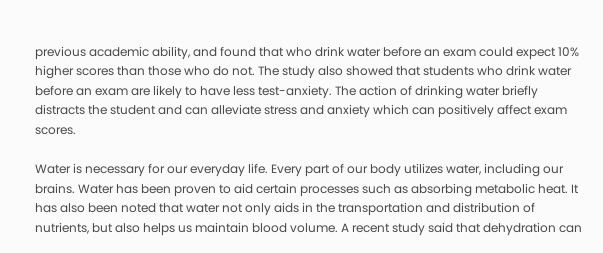previous academic ability, and found that who drink water before an exam could expect 10% higher scores than those who do not. The study also showed that students who drink water before an exam are likely to have less test-anxiety. The action of drinking water briefly distracts the student and can alleviate stress and anxiety which can positively affect exam scores.

Water is necessary for our everyday life. Every part of our body utilizes water, including our brains. Water has been proven to aid certain processes such as absorbing metabolic heat. It has also been noted that water not only aids in the transportation and distribution of nutrients, but also helps us maintain blood volume. A recent study said that dehydration can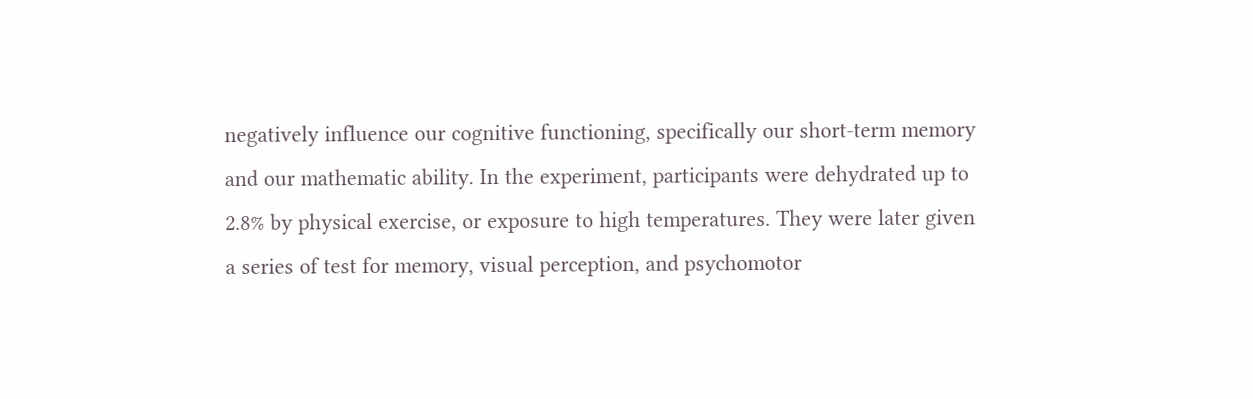negatively influence our cognitive functioning, specifically our short-term memory and our mathematic ability. In the experiment, participants were dehydrated up to 2.8% by physical exercise, or exposure to high temperatures. They were later given a series of test for memory, visual perception, and psychomotor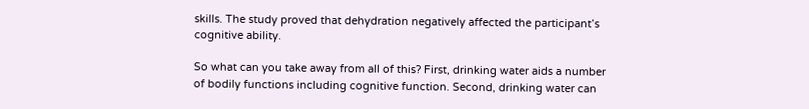skills. The study proved that dehydration negatively affected the participant’s cognitive ability.

So what can you take away from all of this? First, drinking water aids a number of bodily functions including cognitive function. Second, drinking water can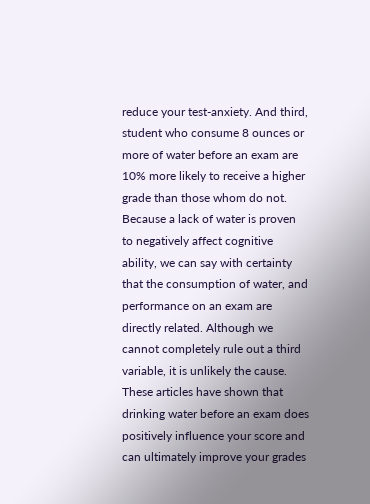reduce your test-anxiety. And third, student who consume 8 ounces or more of water before an exam are 10% more likely to receive a higher grade than those whom do not. Because a lack of water is proven to negatively affect cognitive ability, we can say with certainty that the consumption of water, and performance on an exam are directly related. Although we cannot completely rule out a third variable, it is unlikely the cause. These articles have shown that drinking water before an exam does positively influence your score and can ultimately improve your grades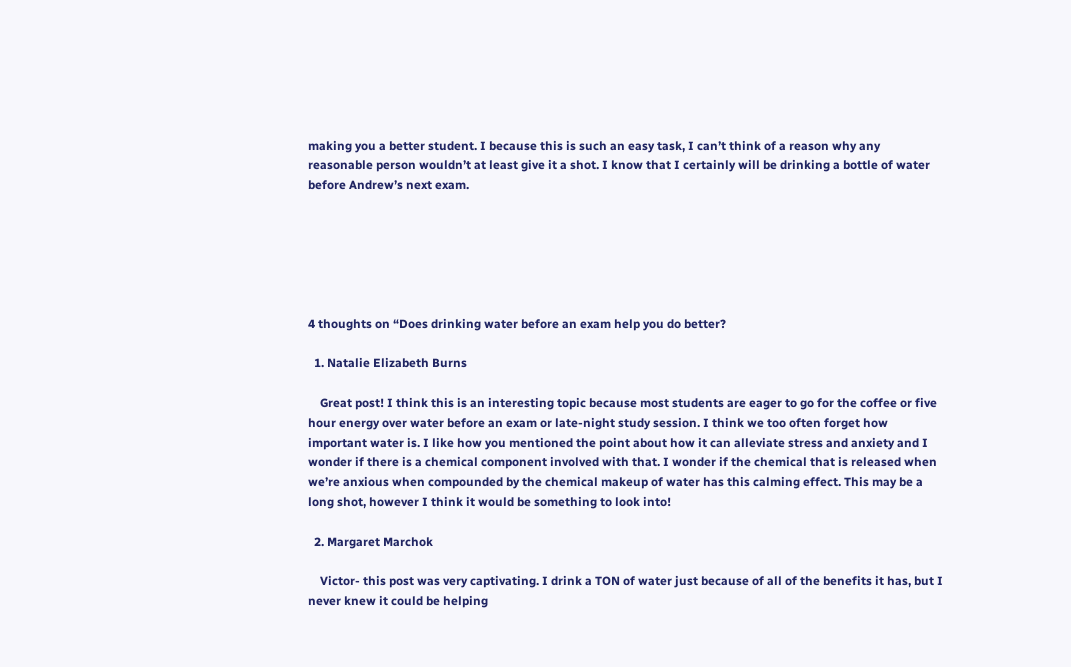making you a better student. I because this is such an easy task, I can’t think of a reason why any reasonable person wouldn’t at least give it a shot. I know that I certainly will be drinking a bottle of water before Andrew’s next exam.






4 thoughts on “Does drinking water before an exam help you do better?

  1. Natalie Elizabeth Burns

    Great post! I think this is an interesting topic because most students are eager to go for the coffee or five hour energy over water before an exam or late-night study session. I think we too often forget how important water is. I like how you mentioned the point about how it can alleviate stress and anxiety and I wonder if there is a chemical component involved with that. I wonder if the chemical that is released when we’re anxious when compounded by the chemical makeup of water has this calming effect. This may be a long shot, however I think it would be something to look into!

  2. Margaret Marchok

    Victor- this post was very captivating. I drink a TON of water just because of all of the benefits it has, but I never knew it could be helping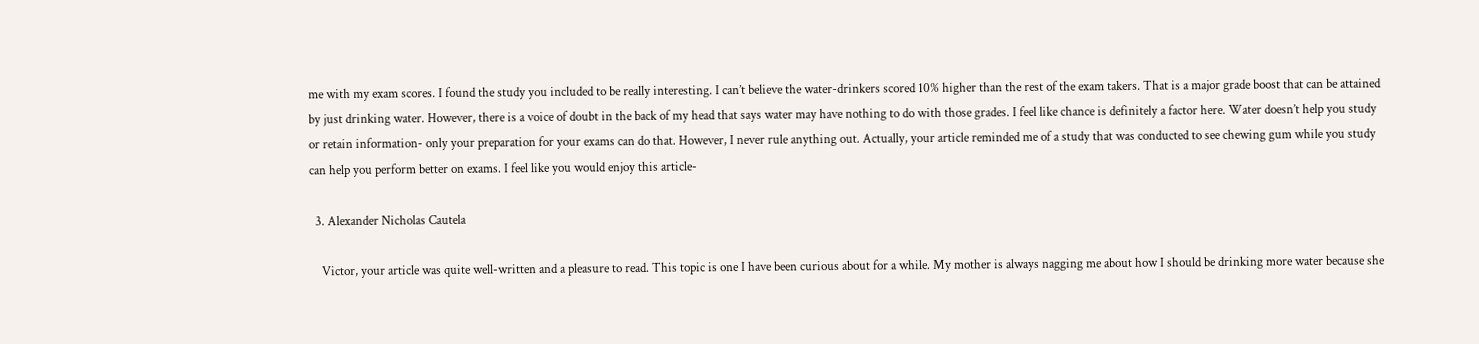me with my exam scores. I found the study you included to be really interesting. I can’t believe the water-drinkers scored 10% higher than the rest of the exam takers. That is a major grade boost that can be attained by just drinking water. However, there is a voice of doubt in the back of my head that says water may have nothing to do with those grades. I feel like chance is definitely a factor here. Water doesn’t help you study or retain information- only your preparation for your exams can do that. However, I never rule anything out. Actually, your article reminded me of a study that was conducted to see chewing gum while you study can help you perform better on exams. I feel like you would enjoy this article-

  3. Alexander Nicholas Cautela

    Victor, your article was quite well-written and a pleasure to read. This topic is one I have been curious about for a while. My mother is always nagging me about how I should be drinking more water because she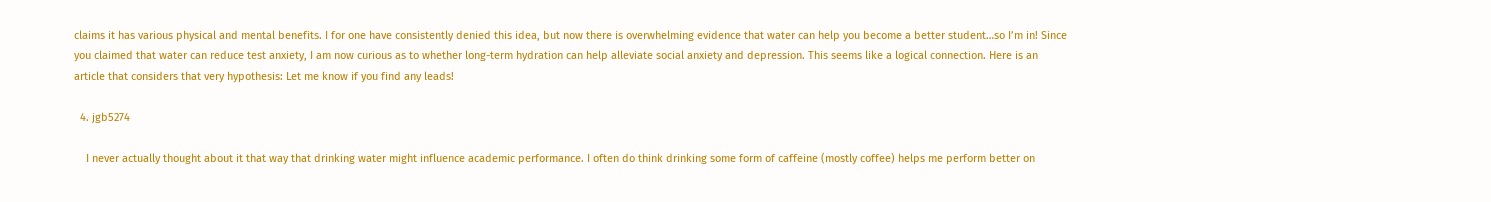claims it has various physical and mental benefits. I for one have consistently denied this idea, but now there is overwhelming evidence that water can help you become a better student…so I’m in! Since you claimed that water can reduce test anxiety, I am now curious as to whether long-term hydration can help alleviate social anxiety and depression. This seems like a logical connection. Here is an article that considers that very hypothesis: Let me know if you find any leads!

  4. jgb5274

    I never actually thought about it that way that drinking water might influence academic performance. I often do think drinking some form of caffeine (mostly coffee) helps me perform better on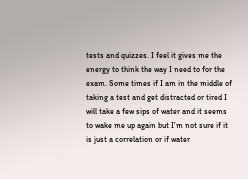tests and quizzes. I feel it gives me the energy to think the way I need to for the exam. Some times if I am in the middle of taking a test and get distracted or tired I will take a few sips of water and it seems to wake me up again but I’m not sure if it is just a correlation or if water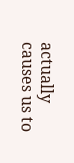actually causes us to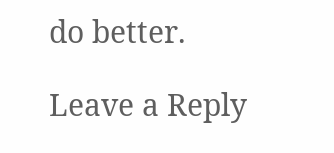do better.

Leave a Reply